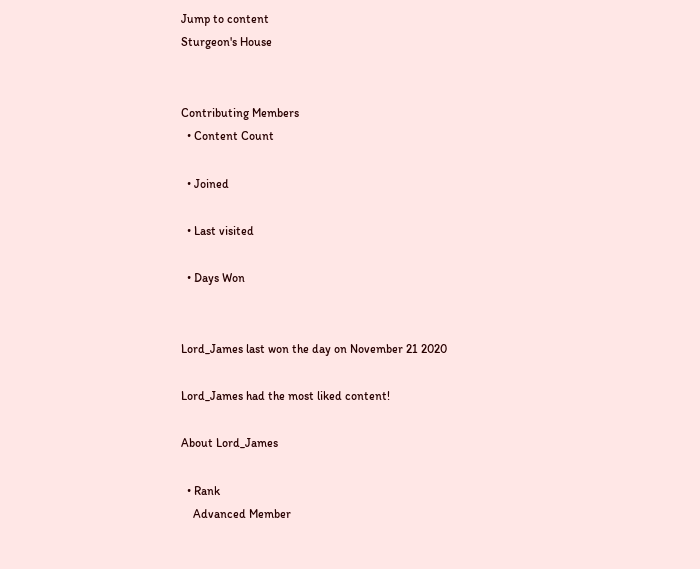Jump to content
Sturgeon's House


Contributing Members
  • Content Count

  • Joined

  • Last visited

  • Days Won


Lord_James last won the day on November 21 2020

Lord_James had the most liked content!

About Lord_James

  • Rank
    Advanced Member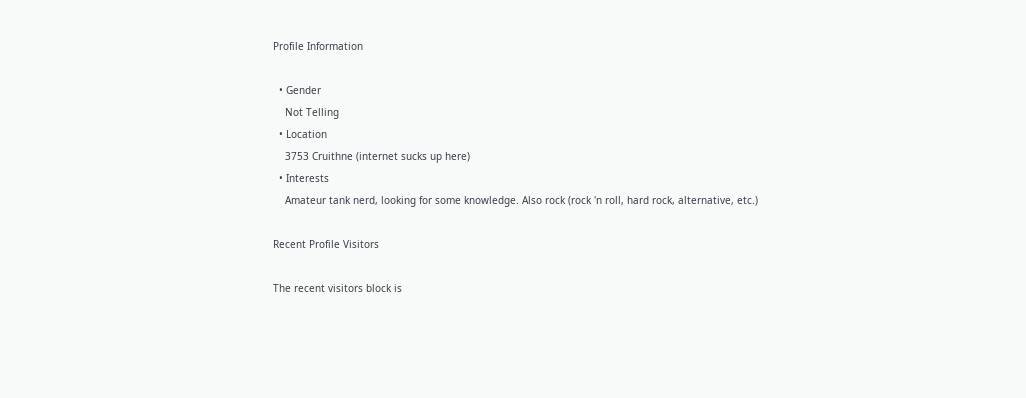Profile Information

  • Gender
    Not Telling
  • Location
    3753 Cruithne (internet sucks up here)
  • Interests
    Amateur tank nerd, looking for some knowledge. Also rock (rock 'n roll, hard rock, alternative, etc.)

Recent Profile Visitors

The recent visitors block is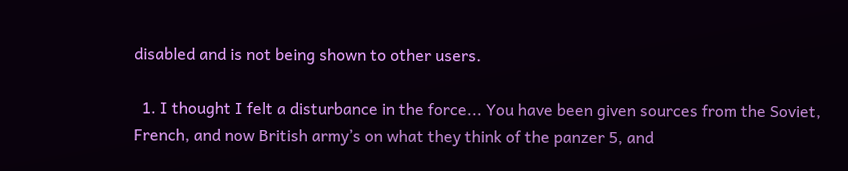disabled and is not being shown to other users.

  1. I thought I felt a disturbance in the force... You have been given sources from the Soviet, French, and now British army’s on what they think of the panzer 5, and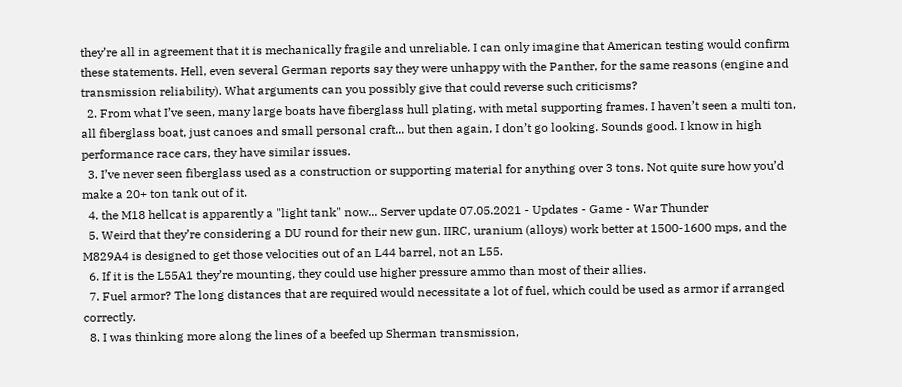they’re all in agreement that it is mechanically fragile and unreliable. I can only imagine that American testing would confirm these statements. Hell, even several German reports say they were unhappy with the Panther, for the same reasons (engine and transmission reliability). What arguments can you possibly give that could reverse such criticisms?
  2. From what I’ve seen, many large boats have fiberglass hull plating, with metal supporting frames. I haven’t seen a multi ton, all fiberglass boat, just canoes and small personal craft... but then again, I don’t go looking. Sounds good. I know in high performance race cars, they have similar issues.
  3. I’ve never seen fiberglass used as a construction or supporting material for anything over 3 tons. Not quite sure how you’d make a 20+ ton tank out of it.
  4. the M18 hellcat is apparently a "light tank" now... Server update 07.05.2021 - Updates - Game - War Thunder
  5. Weird that they’re considering a DU round for their new gun. IIRC, uranium (alloys) work better at 1500-1600 mps, and the M829A4 is designed to get those velocities out of an L44 barrel, not an L55.
  6. If it is the L55A1 they’re mounting, they could use higher pressure ammo than most of their allies.
  7. Fuel armor? The long distances that are required would necessitate a lot of fuel, which could be used as armor if arranged correctly.
  8. I was thinking more along the lines of a beefed up Sherman transmission,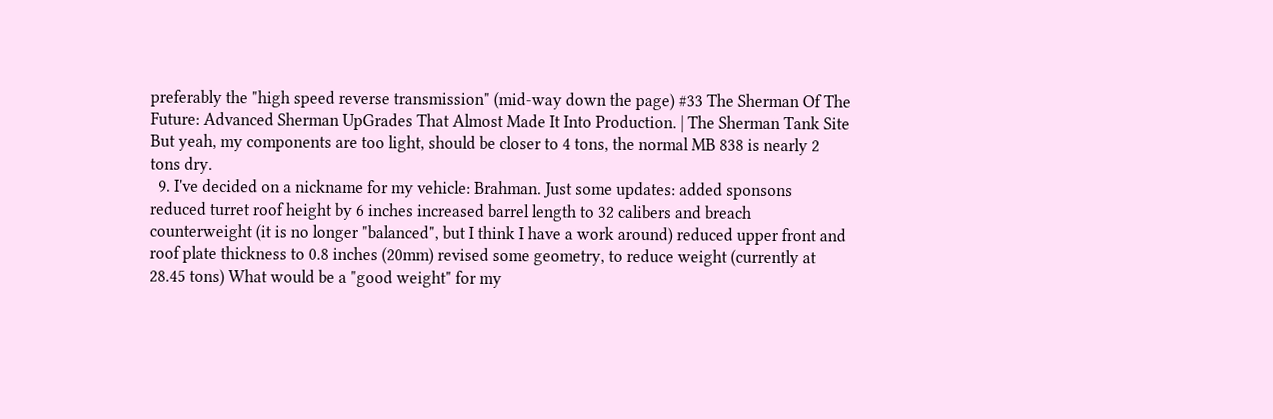preferably the "high speed reverse transmission" (mid-way down the page) #33 The Sherman Of The Future: Advanced Sherman UpGrades That Almost Made It Into Production. | The Sherman Tank Site But yeah, my components are too light, should be closer to 4 tons, the normal MB 838 is nearly 2 tons dry.
  9. I've decided on a nickname for my vehicle: Brahman. Just some updates: added sponsons reduced turret roof height by 6 inches increased barrel length to 32 calibers and breach counterweight (it is no longer "balanced", but I think I have a work around) reduced upper front and roof plate thickness to 0.8 inches (20mm) revised some geometry, to reduce weight (currently at 28.45 tons) What would be a "good weight" for my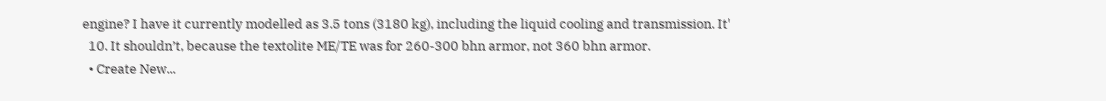engine? I have it currently modelled as 3.5 tons (3180 kg), including the liquid cooling and transmission. It'
  10. It shouldn’t, because the textolite ME/TE was for 260-300 bhn armor, not 360 bhn armor.
  • Create New...